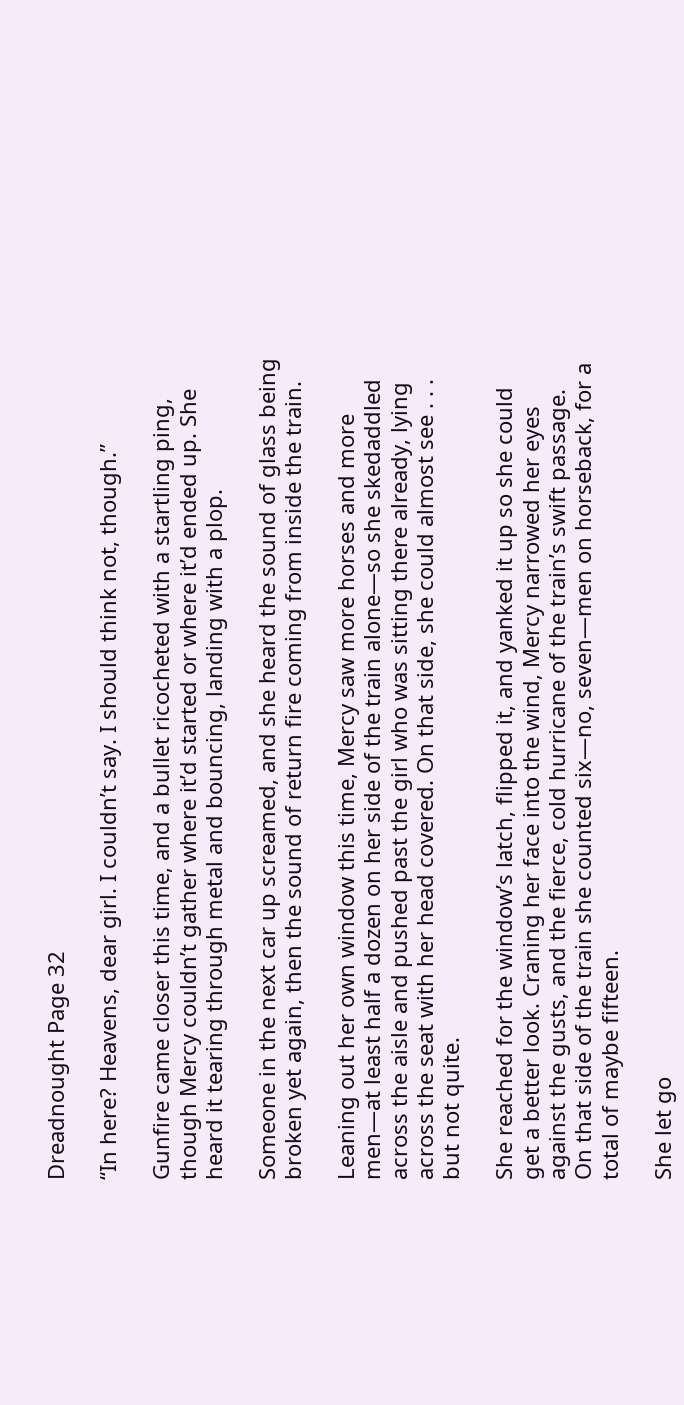Dreadnought Page 32

“In here? Heavens, dear girl. I couldn’t say. I should think not, though.”

Gunfire came closer this time, and a bullet ricocheted with a startling ping, though Mercy couldn’t gather where it’d started or where it’d ended up. She heard it tearing through metal and bouncing, landing with a plop.

Someone in the next car up screamed, and she heard the sound of glass being broken yet again, then the sound of return fire coming from inside the train.

Leaning out her own window this time, Mercy saw more horses and more men—at least half a dozen on her side of the train alone—so she skedaddled across the aisle and pushed past the girl who was sitting there already, lying across the seat with her head covered. On that side, she could almost see . . . but not quite.

She reached for the window’s latch, flipped it, and yanked it up so she could get a better look. Craning her face into the wind, Mercy narrowed her eyes against the gusts, and the fierce, cold hurricane of the train’s swift passage. On that side of the train she counted six—no, seven—men on horseback, for a total of maybe fifteen.

She let go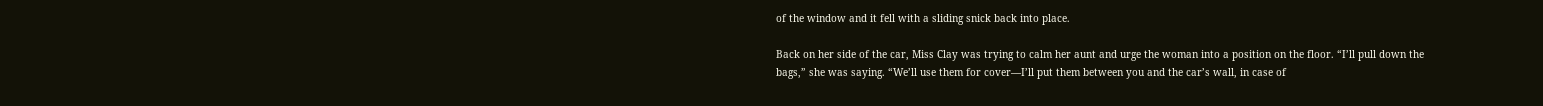of the window and it fell with a sliding snick back into place.

Back on her side of the car, Miss Clay was trying to calm her aunt and urge the woman into a position on the floor. “I’ll pull down the bags,” she was saying. “We’ll use them for cover—I’ll put them between you and the car’s wall, in case of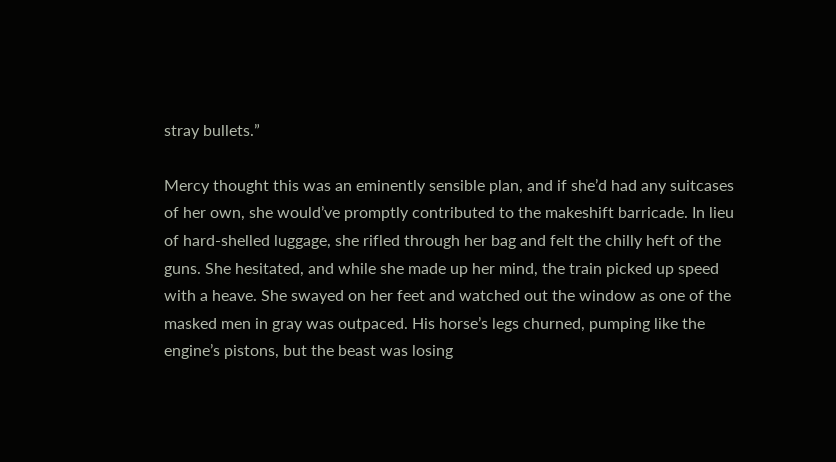stray bullets.”

Mercy thought this was an eminently sensible plan, and if she’d had any suitcases of her own, she would’ve promptly contributed to the makeshift barricade. In lieu of hard-shelled luggage, she rifled through her bag and felt the chilly heft of the guns. She hesitated, and while she made up her mind, the train picked up speed with a heave. She swayed on her feet and watched out the window as one of the masked men in gray was outpaced. His horse’s legs churned, pumping like the engine’s pistons, but the beast was losing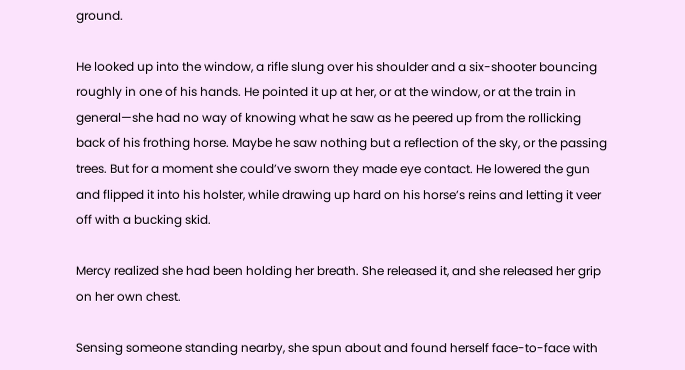ground.

He looked up into the window, a rifle slung over his shoulder and a six-shooter bouncing roughly in one of his hands. He pointed it up at her, or at the window, or at the train in general—she had no way of knowing what he saw as he peered up from the rollicking back of his frothing horse. Maybe he saw nothing but a reflection of the sky, or the passing trees. But for a moment she could’ve sworn they made eye contact. He lowered the gun and flipped it into his holster, while drawing up hard on his horse’s reins and letting it veer off with a bucking skid.

Mercy realized she had been holding her breath. She released it, and she released her grip on her own chest.

Sensing someone standing nearby, she spun about and found herself face-to-face with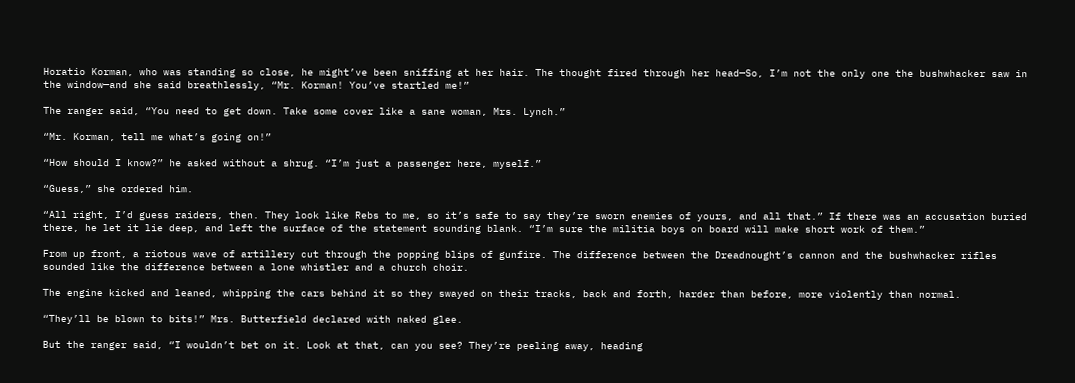Horatio Korman, who was standing so close, he might’ve been sniffing at her hair. The thought fired through her head—So, I’m not the only one the bushwhacker saw in the window—and she said breathlessly, “Mr. Korman! You’ve startled me!”

The ranger said, “You need to get down. Take some cover like a sane woman, Mrs. Lynch.”

“Mr. Korman, tell me what’s going on!”

“How should I know?” he asked without a shrug. “I’m just a passenger here, myself.”

“Guess,” she ordered him.

“All right, I’d guess raiders, then. They look like Rebs to me, so it’s safe to say they’re sworn enemies of yours, and all that.” If there was an accusation buried there, he let it lie deep, and left the surface of the statement sounding blank. “I’m sure the militia boys on board will make short work of them.”

From up front, a riotous wave of artillery cut through the popping blips of gunfire. The difference between the Dreadnought’s cannon and the bushwhacker rifles sounded like the difference between a lone whistler and a church choir.

The engine kicked and leaned, whipping the cars behind it so they swayed on their tracks, back and forth, harder than before, more violently than normal.

“They’ll be blown to bits!” Mrs. Butterfield declared with naked glee.

But the ranger said, “I wouldn’t bet on it. Look at that, can you see? They’re peeling away, heading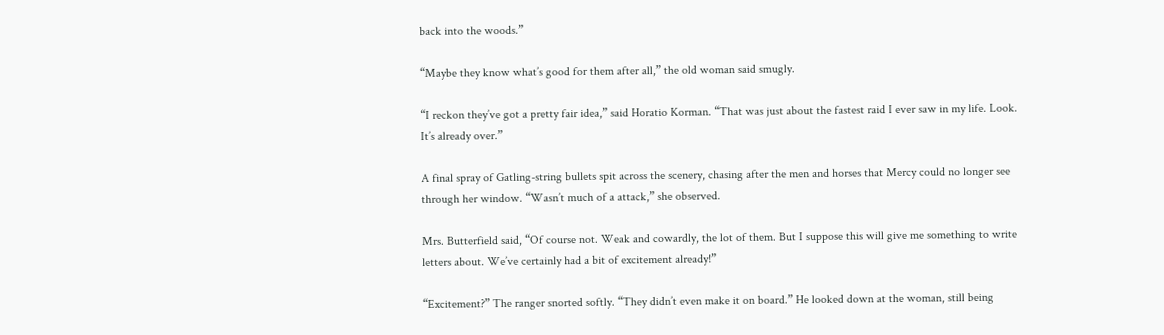back into the woods.”

“Maybe they know what’s good for them after all,” the old woman said smugly.

“I reckon they’ve got a pretty fair idea,” said Horatio Korman. “That was just about the fastest raid I ever saw in my life. Look. It’s already over.”

A final spray of Gatling-string bullets spit across the scenery, chasing after the men and horses that Mercy could no longer see through her window. “Wasn’t much of a attack,” she observed.

Mrs. Butterfield said, “Of course not. Weak and cowardly, the lot of them. But I suppose this will give me something to write letters about. We’ve certainly had a bit of excitement already!”

“Excitement?” The ranger snorted softly. “They didn’t even make it on board.” He looked down at the woman, still being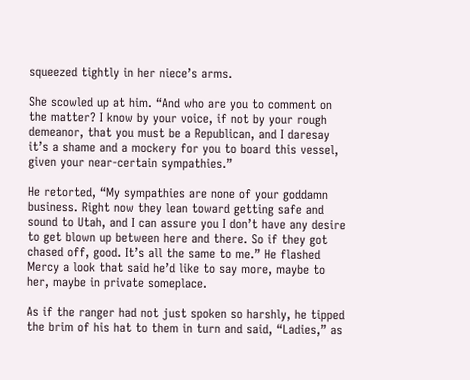squeezed tightly in her niece’s arms.

She scowled up at him. “And who are you to comment on the matter? I know by your voice, if not by your rough demeanor, that you must be a Republican, and I daresay it’s a shame and a mockery for you to board this vessel, given your near-certain sympathies.”

He retorted, “My sympathies are none of your goddamn business. Right now they lean toward getting safe and sound to Utah, and I can assure you I don’t have any desire to get blown up between here and there. So if they got chased off, good. It’s all the same to me.” He flashed Mercy a look that said he’d like to say more, maybe to her, maybe in private someplace.

As if the ranger had not just spoken so harshly, he tipped the brim of his hat to them in turn and said, “Ladies,” as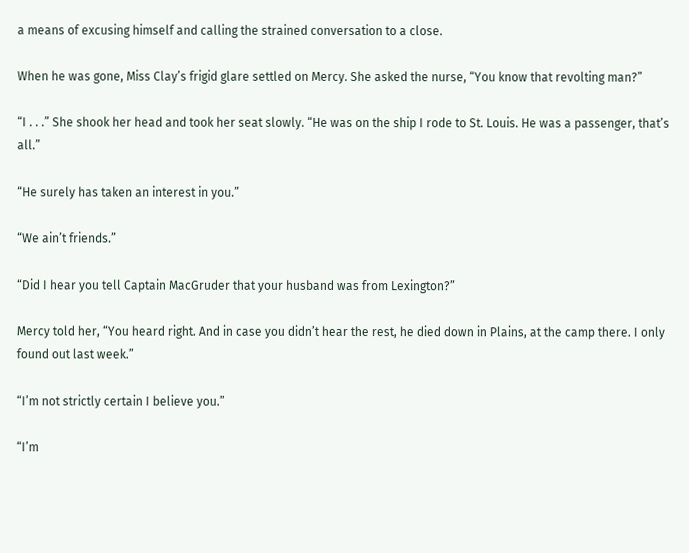a means of excusing himself and calling the strained conversation to a close.

When he was gone, Miss Clay’s frigid glare settled on Mercy. She asked the nurse, “You know that revolting man?”

“I . . .” She shook her head and took her seat slowly. “He was on the ship I rode to St. Louis. He was a passenger, that’s all.”

“He surely has taken an interest in you.”

“We ain’t friends.”

“Did I hear you tell Captain MacGruder that your husband was from Lexington?”

Mercy told her, “You heard right. And in case you didn’t hear the rest, he died down in Plains, at the camp there. I only found out last week.”

“I’m not strictly certain I believe you.”

“I’m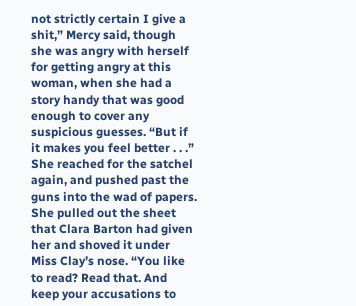not strictly certain I give a shit,” Mercy said, though she was angry with herself for getting angry at this woman, when she had a story handy that was good enough to cover any suspicious guesses. “But if it makes you feel better . . .” She reached for the satchel again, and pushed past the guns into the wad of papers. She pulled out the sheet that Clara Barton had given her and shoved it under Miss Clay’s nose. “You like to read? Read that. And keep your accusations to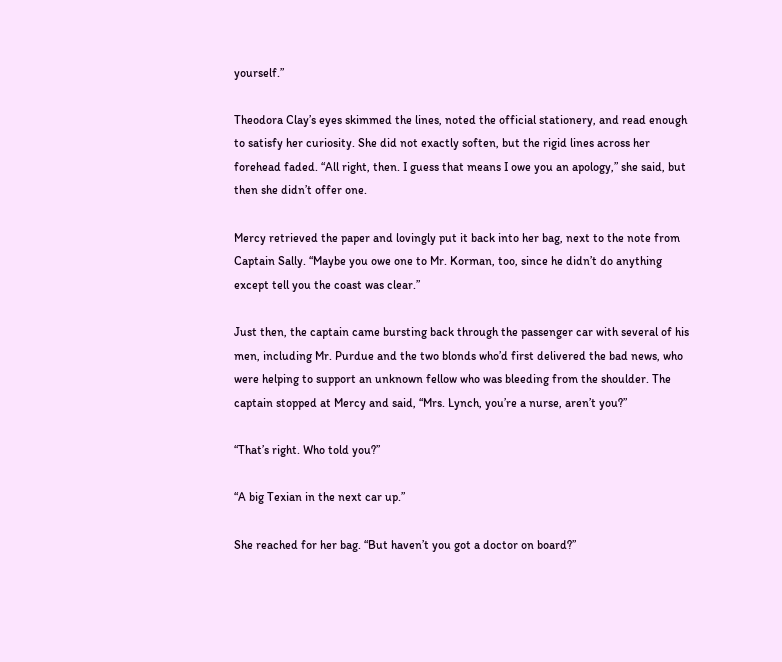yourself.”

Theodora Clay’s eyes skimmed the lines, noted the official stationery, and read enough to satisfy her curiosity. She did not exactly soften, but the rigid lines across her forehead faded. “All right, then. I guess that means I owe you an apology,” she said, but then she didn’t offer one.

Mercy retrieved the paper and lovingly put it back into her bag, next to the note from Captain Sally. “Maybe you owe one to Mr. Korman, too, since he didn’t do anything except tell you the coast was clear.”

Just then, the captain came bursting back through the passenger car with several of his men, including Mr. Purdue and the two blonds who’d first delivered the bad news, who were helping to support an unknown fellow who was bleeding from the shoulder. The captain stopped at Mercy and said, “Mrs. Lynch, you’re a nurse, aren’t you?”

“That’s right. Who told you?”

“A big Texian in the next car up.”

She reached for her bag. “But haven’t you got a doctor on board?”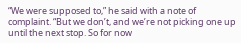“We were supposed to,” he said with a note of complaint. “But we don’t, and we’re not picking one up until the next stop. So for now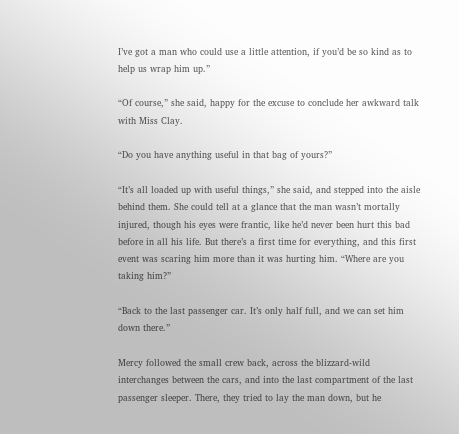I’ve got a man who could use a little attention, if you’d be so kind as to help us wrap him up.”

“Of course,” she said, happy for the excuse to conclude her awkward talk with Miss Clay.

“Do you have anything useful in that bag of yours?”

“It’s all loaded up with useful things,” she said, and stepped into the aisle behind them. She could tell at a glance that the man wasn’t mortally injured, though his eyes were frantic, like he’d never been hurt this bad before in all his life. But there’s a first time for everything, and this first event was scaring him more than it was hurting him. “Where are you taking him?”

“Back to the last passenger car. It’s only half full, and we can set him down there.”

Mercy followed the small crew back, across the blizzard-wild interchanges between the cars, and into the last compartment of the last passenger sleeper. There, they tried to lay the man down, but he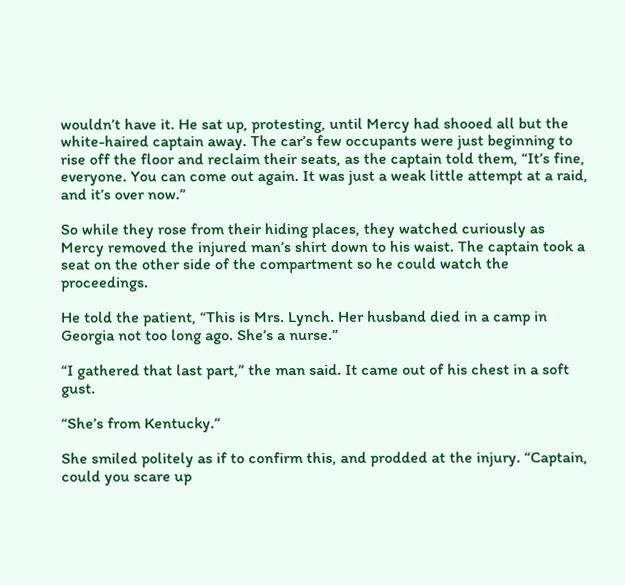wouldn’t have it. He sat up, protesting, until Mercy had shooed all but the white-haired captain away. The car’s few occupants were just beginning to rise off the floor and reclaim their seats, as the captain told them, “It’s fine, everyone. You can come out again. It was just a weak little attempt at a raid, and it’s over now.”

So while they rose from their hiding places, they watched curiously as Mercy removed the injured man’s shirt down to his waist. The captain took a seat on the other side of the compartment so he could watch the proceedings.

He told the patient, “This is Mrs. Lynch. Her husband died in a camp in Georgia not too long ago. She’s a nurse.”

“I gathered that last part,” the man said. It came out of his chest in a soft gust.

“She’s from Kentucky.”

She smiled politely as if to confirm this, and prodded at the injury. “Captain, could you scare up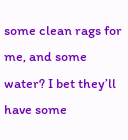some clean rags for me, and some water? I bet they’ll have some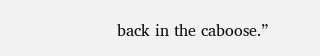back in the caboose.”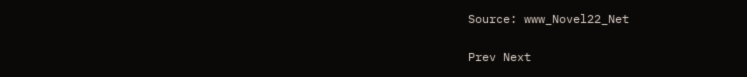Source: www_Novel22_Net

Prev Next